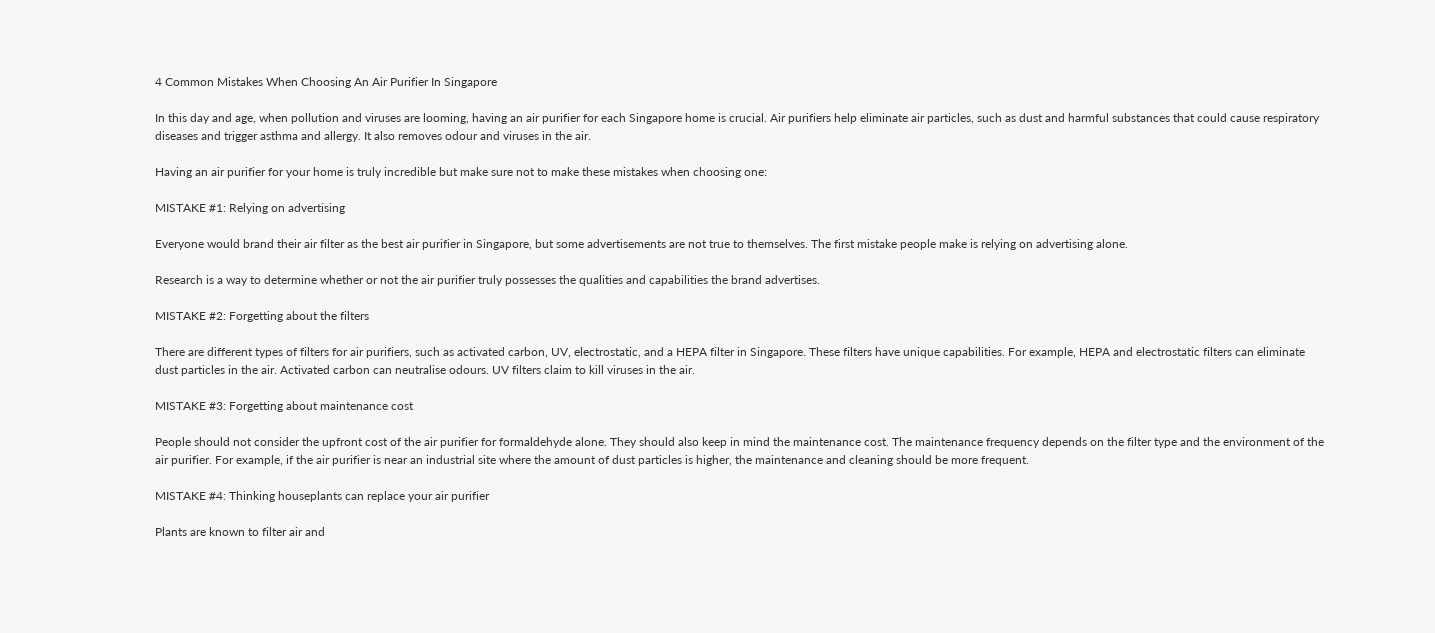4 Common Mistakes When Choosing An Air Purifier In Singapore

In this day and age, when pollution and viruses are looming, having an air purifier for each Singapore home is crucial. Air purifiers help eliminate air particles, such as dust and harmful substances that could cause respiratory diseases and trigger asthma and allergy. It also removes odour and viruses in the air.

Having an air purifier for your home is truly incredible but make sure not to make these mistakes when choosing one:

MISTAKE #1: Relying on advertising

Everyone would brand their air filter as the best air purifier in Singapore, but some advertisements are not true to themselves. The first mistake people make is relying on advertising alone.

Research is a way to determine whether or not the air purifier truly possesses the qualities and capabilities the brand advertises.

MISTAKE #2: Forgetting about the filters

There are different types of filters for air purifiers, such as activated carbon, UV, electrostatic, and a HEPA filter in Singapore. These filters have unique capabilities. For example, HEPA and electrostatic filters can eliminate dust particles in the air. Activated carbon can neutralise odours. UV filters claim to kill viruses in the air.

MISTAKE #3: Forgetting about maintenance cost

People should not consider the upfront cost of the air purifier for formaldehyde alone. They should also keep in mind the maintenance cost. The maintenance frequency depends on the filter type and the environment of the air purifier. For example, if the air purifier is near an industrial site where the amount of dust particles is higher, the maintenance and cleaning should be more frequent.

MISTAKE #4: Thinking houseplants can replace your air purifier

Plants are known to filter air and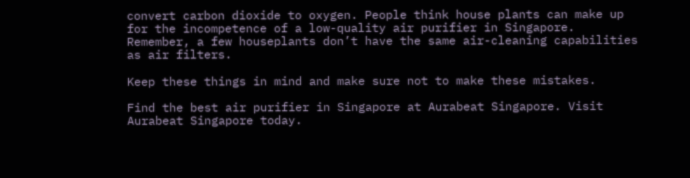convert carbon dioxide to oxygen. People think house plants can make up for the incompetence of a low-quality air purifier in Singapore. Remember, a few houseplants don’t have the same air-cleaning capabilities as air filters.

Keep these things in mind and make sure not to make these mistakes.

Find the best air purifier in Singapore at Aurabeat Singapore. Visit Aurabeat Singapore today.